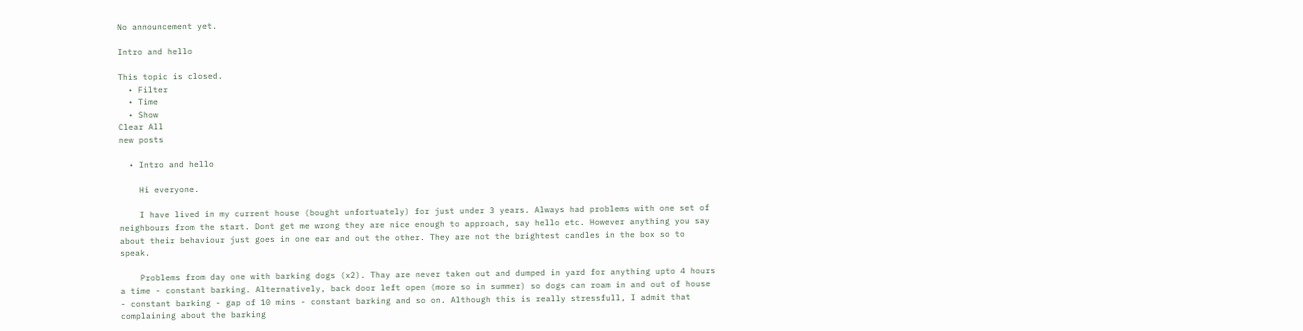No announcement yet.

Intro and hello

This topic is closed.
  • Filter
  • Time
  • Show
Clear All
new posts

  • Intro and hello

    Hi everyone.

    I have lived in my current house (bought unfortuately) for just under 3 years. Always had problems with one set of neighbours from the start. Dont get me wrong they are nice enough to approach, say hello etc. However anything you say about their behaviour just goes in one ear and out the other. They are not the brightest candles in the box so to speak.

    Problems from day one with barking dogs (x2). Thay are never taken out and dumped in yard for anything upto 4 hours a time - constant barking. Alternatively, back door left open (more so in summer) so dogs can roam in and out of house - constant barking - gap of 10 mins - constant barking and so on. Although this is really stressfull, I admit that complaining about the barking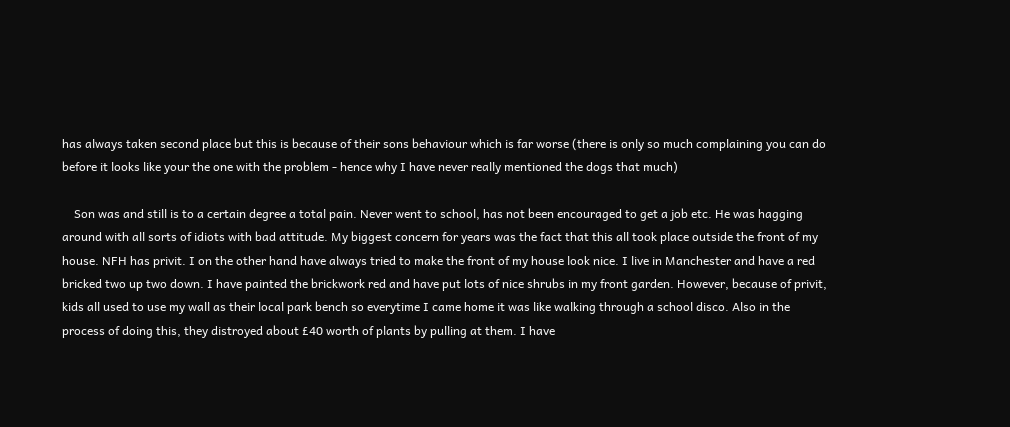has always taken second place but this is because of their sons behaviour which is far worse (there is only so much complaining you can do before it looks like your the one with the problem - hence why I have never really mentioned the dogs that much)

    Son was and still is to a certain degree a total pain. Never went to school, has not been encouraged to get a job etc. He was hagging around with all sorts of idiots with bad attitude. My biggest concern for years was the fact that this all took place outside the front of my house. NFH has privit. I on the other hand have always tried to make the front of my house look nice. I live in Manchester and have a red bricked two up two down. I have painted the brickwork red and have put lots of nice shrubs in my front garden. However, because of privit, kids all used to use my wall as their local park bench so everytime I came home it was like walking through a school disco. Also in the process of doing this, they distroyed about £40 worth of plants by pulling at them. I have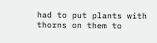had to put plants with thorns on them to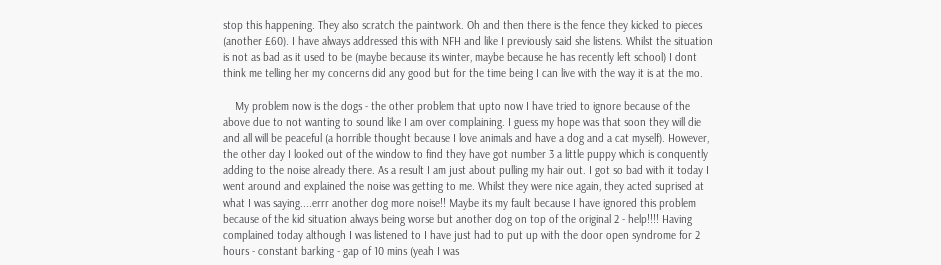stop this happening. They also scratch the paintwork. Oh and then there is the fence they kicked to pieces (another £60). I have always addressed this with NFH and like I previously said she listens. Whilst the situation is not as bad as it used to be (maybe because its winter, maybe because he has recently left school) I dont think me telling her my concerns did any good but for the time being I can live with the way it is at the mo.

    My problem now is the dogs - the other problem that upto now I have tried to ignore because of the above due to not wanting to sound like I am over complaining. I guess my hope was that soon they will die and all will be peaceful (a horrible thought because I love animals and have a dog and a cat myself). However, the other day I looked out of the window to find they have got number 3 a little puppy which is conquently adding to the noise already there. As a result I am just about pulling my hair out. I got so bad with it today I went around and explained the noise was getting to me. Whilst they were nice again, they acted suprised at what I was saying....errr another dog more noise!! Maybe its my fault because I have ignored this problem because of the kid situation always being worse but another dog on top of the original 2 - help!!!! Having complained today although I was listened to I have just had to put up with the door open syndrome for 2 hours - constant barking - gap of 10 mins (yeah I was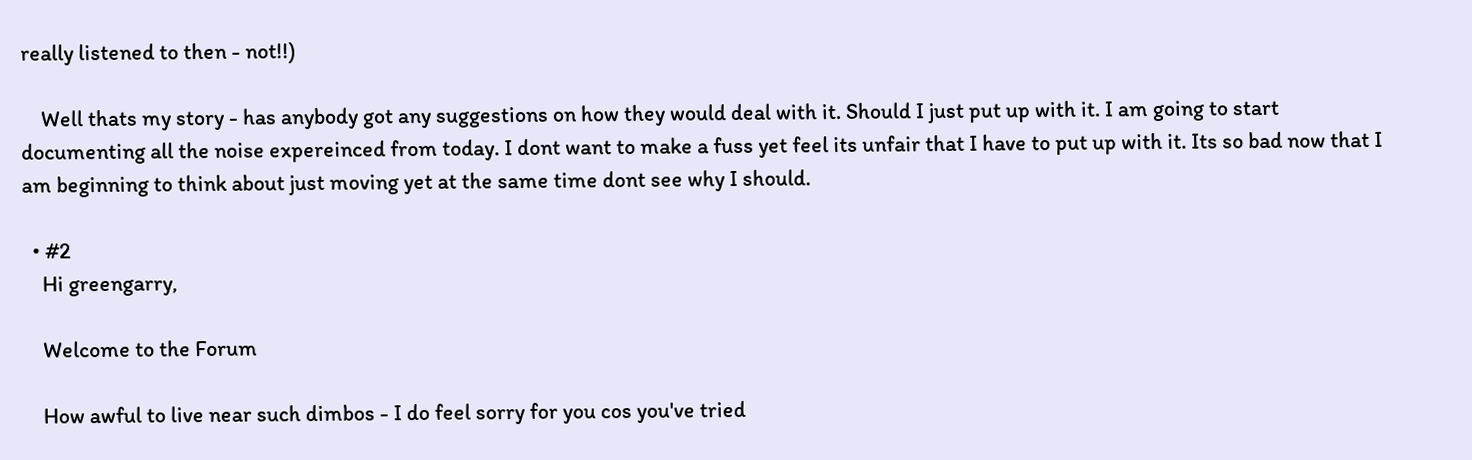really listened to then - not!!)

    Well thats my story - has anybody got any suggestions on how they would deal with it. Should I just put up with it. I am going to start documenting all the noise expereinced from today. I dont want to make a fuss yet feel its unfair that I have to put up with it. Its so bad now that I am beginning to think about just moving yet at the same time dont see why I should.

  • #2
    Hi greengarry,

    Welcome to the Forum

    How awful to live near such dimbos - I do feel sorry for you cos you've tried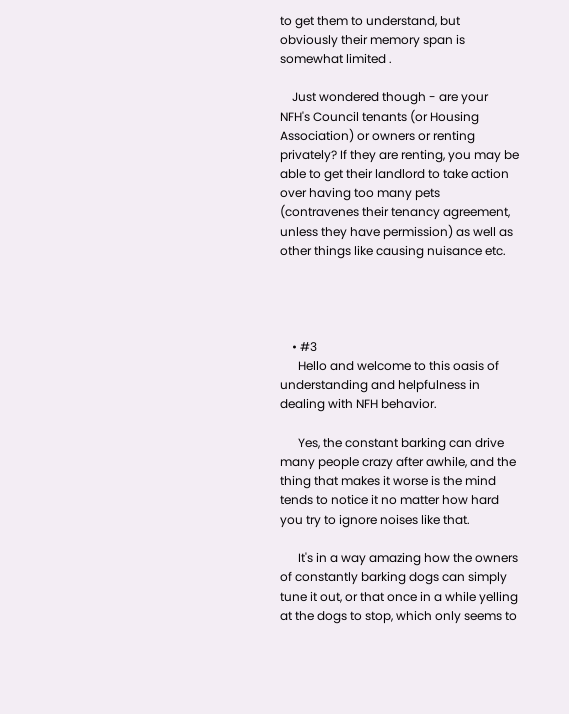to get them to understand, but obviously their memory span is somewhat limited .

    Just wondered though - are your NFH's Council tenants (or Housing Association) or owners or renting privately? If they are renting, you may be able to get their landlord to take action over having too many pets (contravenes their tenancy agreement, unless they have permission) as well as other things like causing nuisance etc.




    • #3
      Hello and welcome to this oasis of understanding and helpfulness in dealing with NFH behavior.

      Yes, the constant barking can drive many people crazy after awhile, and the thing that makes it worse is the mind tends to notice it no matter how hard you try to ignore noises like that.

      It's in a way amazing how the owners of constantly barking dogs can simply tune it out, or that once in a while yelling at the dogs to stop, which only seems to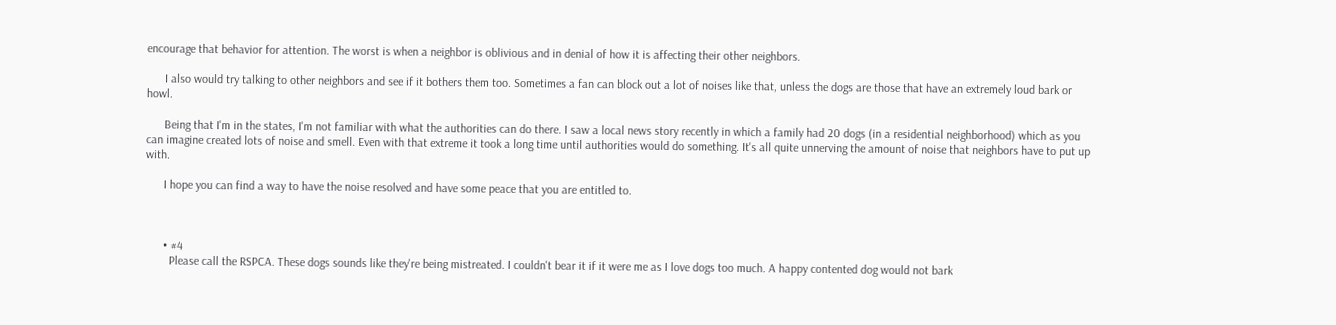encourage that behavior for attention. The worst is when a neighbor is oblivious and in denial of how it is affecting their other neighbors.

      I also would try talking to other neighbors and see if it bothers them too. Sometimes a fan can block out a lot of noises like that, unless the dogs are those that have an extremely loud bark or howl.

      Being that I'm in the states, I'm not familiar with what the authorities can do there. I saw a local news story recently in which a family had 20 dogs (in a residential neighborhood) which as you can imagine created lots of noise and smell. Even with that extreme it took a long time until authorities would do something. It's all quite unnerving the amount of noise that neighbors have to put up with.

      I hope you can find a way to have the noise resolved and have some peace that you are entitled to.



      • #4
        Please call the RSPCA. These dogs sounds like they're being mistreated. I couldn't bear it if it were me as I love dogs too much. A happy contented dog would not bark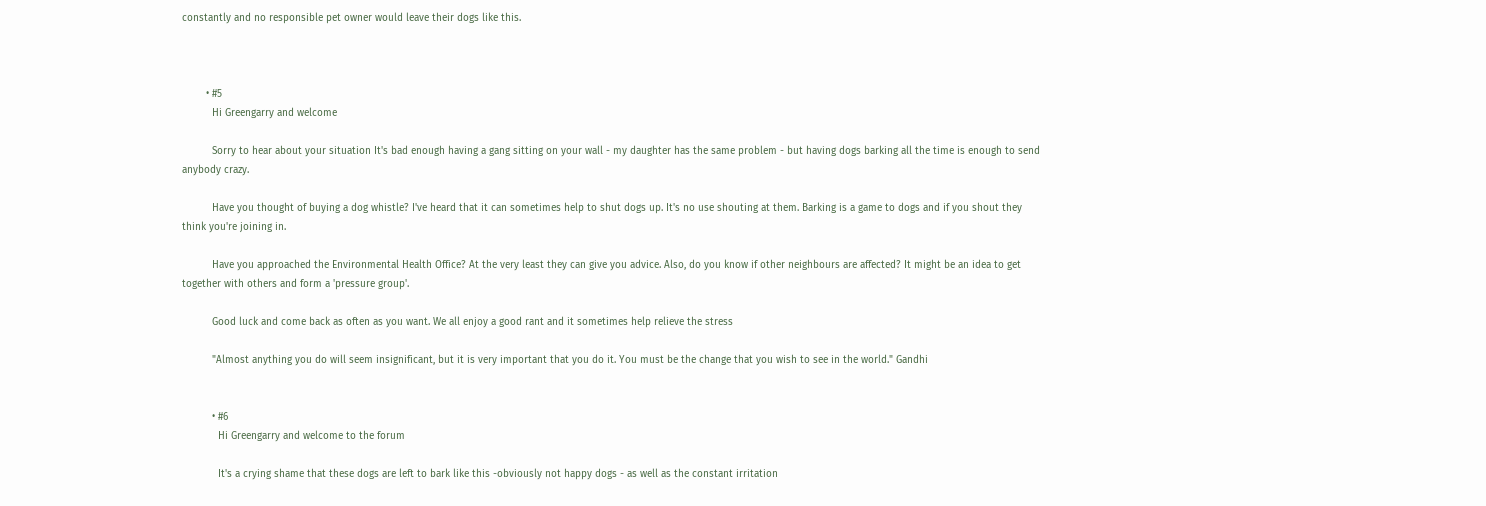constantly and no responsible pet owner would leave their dogs like this.



        • #5
          Hi Greengarry and welcome

          Sorry to hear about your situation It's bad enough having a gang sitting on your wall - my daughter has the same problem - but having dogs barking all the time is enough to send anybody crazy.

          Have you thought of buying a dog whistle? I've heard that it can sometimes help to shut dogs up. It's no use shouting at them. Barking is a game to dogs and if you shout they think you're joining in.

          Have you approached the Environmental Health Office? At the very least they can give you advice. Also, do you know if other neighbours are affected? It might be an idea to get together with others and form a 'pressure group'.

          Good luck and come back as often as you want. We all enjoy a good rant and it sometimes help relieve the stress

          "Almost anything you do will seem insignificant, but it is very important that you do it. You must be the change that you wish to see in the world." Gandhi


          • #6
            Hi Greengarry and welcome to the forum

            It's a crying shame that these dogs are left to bark like this -obviously not happy dogs - as well as the constant irritation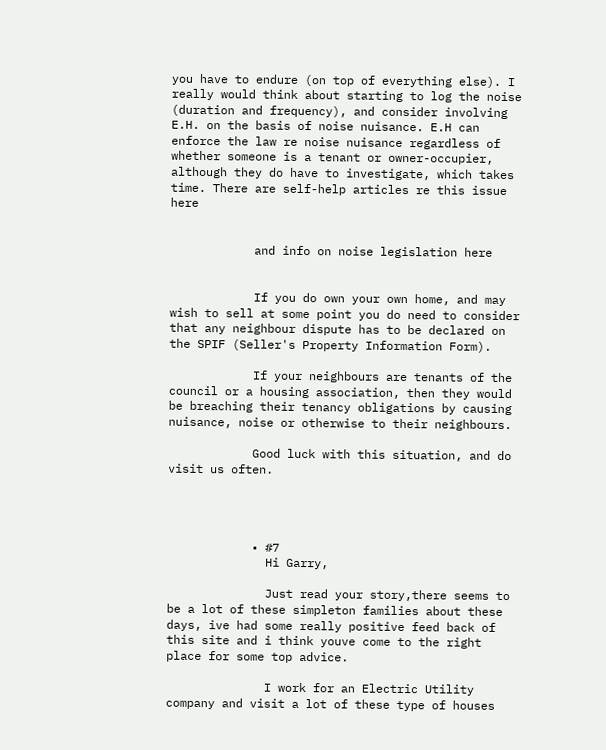you have to endure (on top of everything else). I really would think about starting to log the noise (duration and frequency), and consider involving E.H. on the basis of noise nuisance. E.H can enforce the law re noise nuisance regardless of whether someone is a tenant or owner-occupier, although they do have to investigate, which takes time. There are self-help articles re this issue here


            and info on noise legislation here


            If you do own your own home, and may wish to sell at some point you do need to consider that any neighbour dispute has to be declared on the SPIF (Seller's Property Information Form).

            If your neighbours are tenants of the council or a housing association, then they would be breaching their tenancy obligations by causing nuisance, noise or otherwise to their neighbours.

            Good luck with this situation, and do visit us often.




            • #7
              Hi Garry,

              Just read your story,there seems to be a lot of these simpleton families about these days, ive had some really positive feed back of this site and i think youve come to the right place for some top advice.

              I work for an Electric Utility company and visit a lot of these type of houses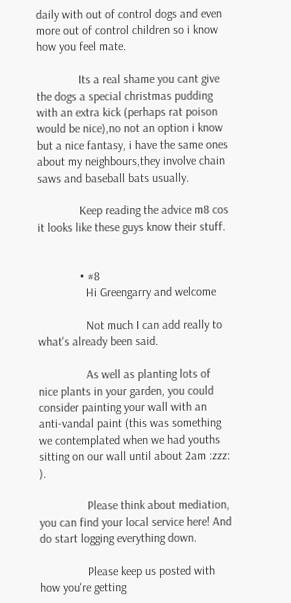daily with out of control dogs and even more out of control children so i know how you feel mate.

              Its a real shame you cant give the dogs a special christmas pudding with an extra kick (perhaps rat poison would be nice),no not an option i know but a nice fantasy, i have the same ones about my neighbours,they involve chain saws and baseball bats usually.

              Keep reading the advice m8 cos it looks like these guys know their stuff.


              • #8
                Hi Greengarry and welcome

                Not much I can add really to what's already been said.

                As well as planting lots of nice plants in your garden, you could consider painting your wall with an anti-vandal paint (this was something we contemplated when we had youths sitting on our wall until about 2am :zzz: ).

                Please think about mediation, you can find your local service here! And do start logging everything down.

                Please keep us posted with how you're getting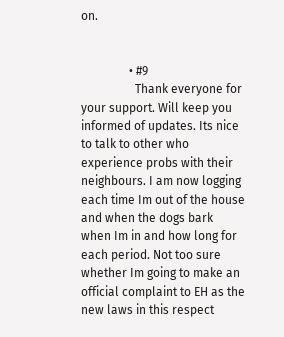on.


                • #9
                  Thank everyone for your support. Will keep you informed of updates. Its nice to talk to other who experience probs with their neighbours. I am now logging each time Im out of the house and when the dogs bark when Im in and how long for each period. Not too sure whether Im going to make an official complaint to EH as the new laws in this respect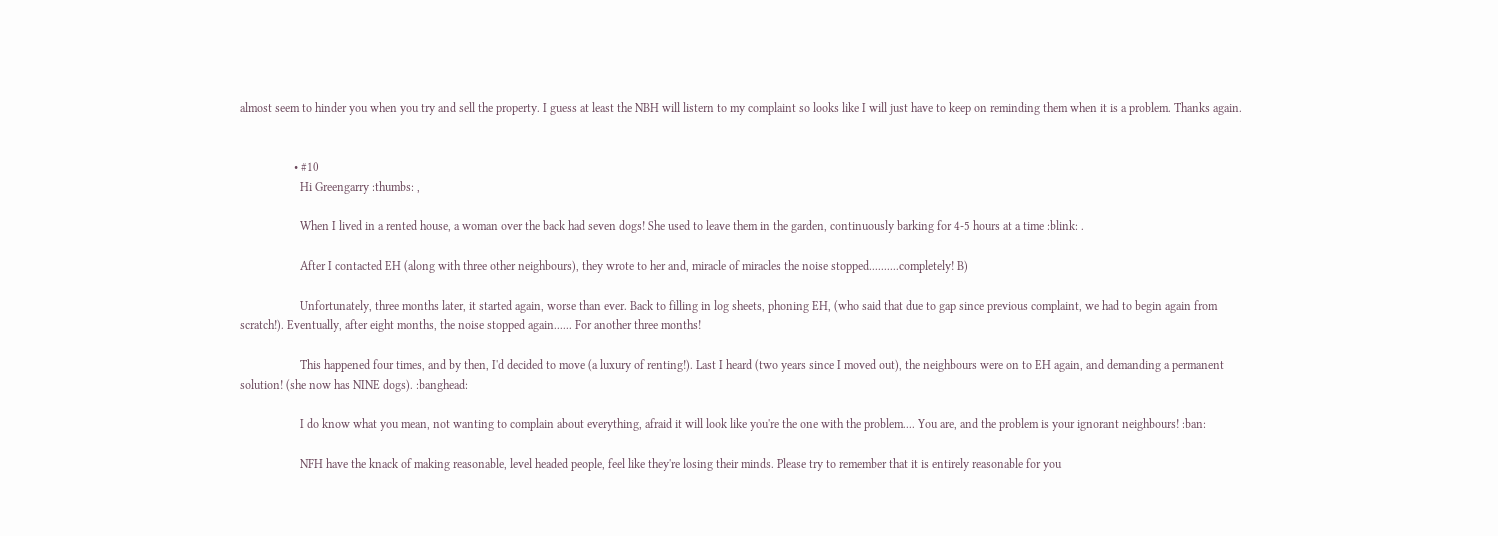almost seem to hinder you when you try and sell the property. I guess at least the NBH will listern to my complaint so looks like I will just have to keep on reminding them when it is a problem. Thanks again.


                  • #10
                    Hi Greengarry :thumbs: ,

                    When I lived in a rented house, a woman over the back had seven dogs! She used to leave them in the garden, continuously barking for 4-5 hours at a time :blink: .

                    After I contacted EH (along with three other neighbours), they wrote to her and, miracle of miracles the noise stopped..........completely! B)

                    Unfortunately, three months later, it started again, worse than ever. Back to filling in log sheets, phoning EH, (who said that due to gap since previous complaint, we had to begin again from scratch!). Eventually, after eight months, the noise stopped again...... For another three months!

                    This happened four times, and by then, I'd decided to move (a luxury of renting!). Last I heard (two years since I moved out), the neighbours were on to EH again, and demanding a permanent solution! (she now has NINE dogs). :banghead:

                    I do know what you mean, not wanting to complain about everything, afraid it will look like you're the one with the problem.... You are, and the problem is your ignorant neighbours! :ban:

                    NFH have the knack of making reasonable, level headed people, feel like they're losing their minds. Please try to remember that it is entirely reasonable for you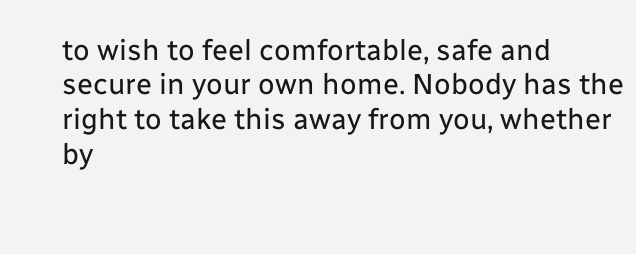to wish to feel comfortable, safe and secure in your own home. Nobody has the right to take this away from you, whether by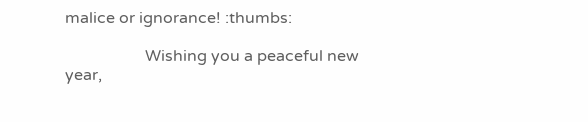malice or ignorance! :thumbs:

                    Wishing you a peaceful new year,